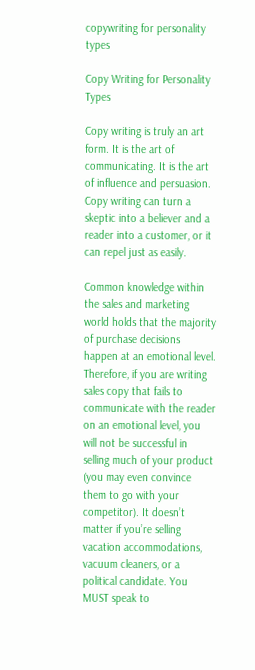copywriting for personality types

Copy Writing for Personality Types

Copy writing is truly an art form. It is the art of communicating. It is the art of influence and persuasion. Copy writing can turn a skeptic into a believer and a reader into a customer, or it can repel just as easily.

Common knowledge within the sales and marketing world holds that the majority of purchase decisions happen at an emotional level. Therefore, if you are writing sales copy that fails to communicate with the reader on an emotional level, you will not be successful in selling much of your product (you may even convince them to go with your competitor). It doesn’t matter if you’re selling vacation accommodations, vacuum cleaners, or a political candidate. You MUST speak to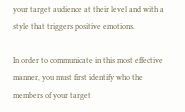your target audience at their level and with a style that triggers positive emotions.

In order to communicate in this most effective manner, you must first identify who the members of your target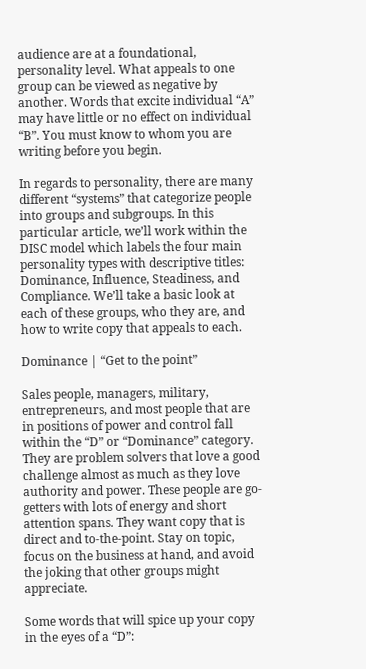audience are at a foundational, personality level. What appeals to one group can be viewed as negative by another. Words that excite individual “A” may have little or no effect on individual “B”. You must know to whom you are writing before you begin.

In regards to personality, there are many different “systems” that categorize people into groups and subgroups. In this particular article, we’ll work within the DISC model which labels the four main personality types with descriptive titles: Dominance, Influence, Steadiness, and Compliance. We’ll take a basic look at each of these groups, who they are, and how to write copy that appeals to each.

Dominance | “Get to the point”

Sales people, managers, military, entrepreneurs, and most people that are in positions of power and control fall within the “D” or “Dominance” category. They are problem solvers that love a good challenge almost as much as they love authority and power. These people are go-getters with lots of energy and short attention spans. They want copy that is direct and to-the-point. Stay on topic, focus on the business at hand, and avoid the joking that other groups might appreciate.

Some words that will spice up your copy in the eyes of a “D”: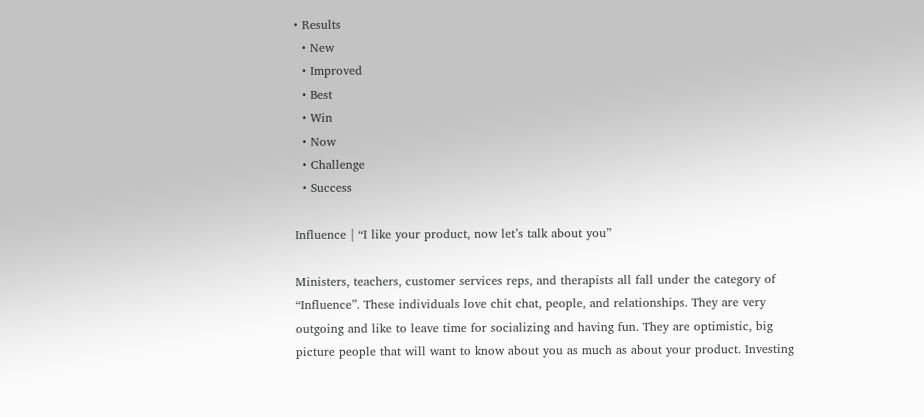• Results
  • New
  • Improved
  • Best
  • Win
  • Now
  • Challenge
  • Success

Influence | “I like your product, now let’s talk about you”

Ministers, teachers, customer services reps, and therapists all fall under the category of “Influence”. These individuals love chit chat, people, and relationships. They are very outgoing and like to leave time for socializing and having fun. They are optimistic, big picture people that will want to know about you as much as about your product. Investing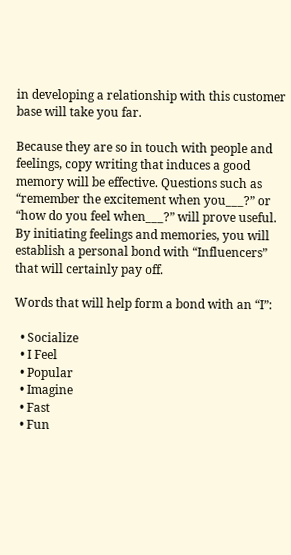in developing a relationship with this customer base will take you far.

Because they are so in touch with people and feelings, copy writing that induces a good memory will be effective. Questions such as “remember the excitement when you___?” or “how do you feel when___?” will prove useful. By initiating feelings and memories, you will establish a personal bond with “Influencers” that will certainly pay off.

Words that will help form a bond with an “I”:

  • Socialize
  • I Feel
  • Popular
  • Imagine
  • Fast
  • Fun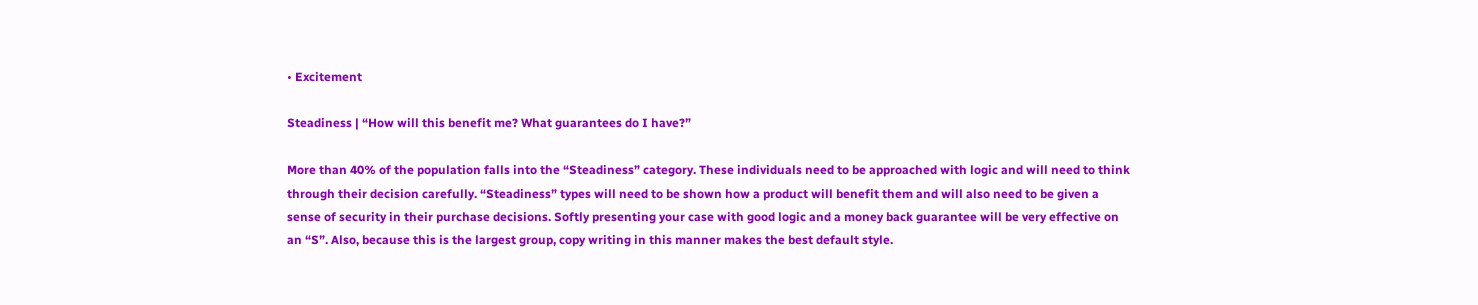• Excitement

Steadiness | “How will this benefit me? What guarantees do I have?”

More than 40% of the population falls into the “Steadiness” category. These individuals need to be approached with logic and will need to think through their decision carefully. “Steadiness” types will need to be shown how a product will benefit them and will also need to be given a sense of security in their purchase decisions. Softly presenting your case with good logic and a money back guarantee will be very effective on an “S”. Also, because this is the largest group, copy writing in this manner makes the best default style.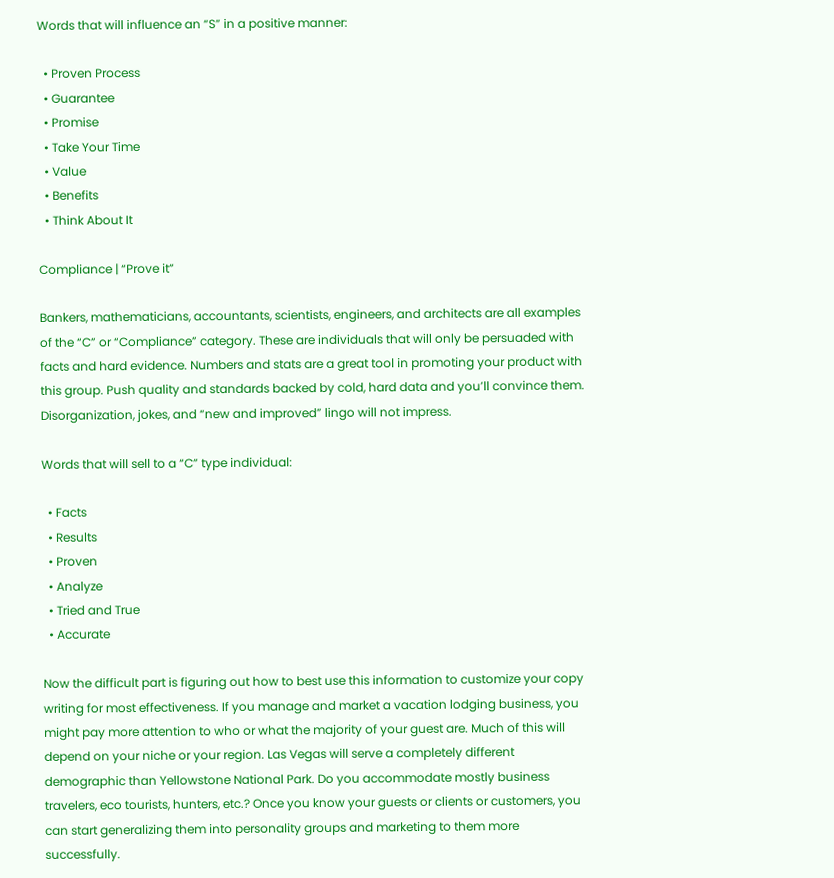Words that will influence an “S” in a positive manner:

  • Proven Process
  • Guarantee
  • Promise
  • Take Your Time
  • Value
  • Benefits
  • Think About It

Compliance | “Prove it”

Bankers, mathematicians, accountants, scientists, engineers, and architects are all examples of the “C” or “Compliance” category. These are individuals that will only be persuaded with facts and hard evidence. Numbers and stats are a great tool in promoting your product with this group. Push quality and standards backed by cold, hard data and you’ll convince them. Disorganization, jokes, and “new and improved” lingo will not impress.

Words that will sell to a “C” type individual:

  • Facts
  • Results
  • Proven
  • Analyze
  • Tried and True
  • Accurate

Now the difficult part is figuring out how to best use this information to customize your copy writing for most effectiveness. If you manage and market a vacation lodging business, you might pay more attention to who or what the majority of your guest are. Much of this will depend on your niche or your region. Las Vegas will serve a completely different demographic than Yellowstone National Park. Do you accommodate mostly business travelers, eco tourists, hunters, etc.? Once you know your guests or clients or customers, you can start generalizing them into personality groups and marketing to them more successfully.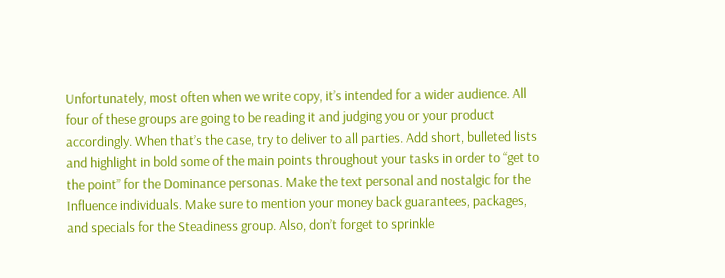Unfortunately, most often when we write copy, it’s intended for a wider audience. All four of these groups are going to be reading it and judging you or your product accordingly. When that’s the case, try to deliver to all parties. Add short, bulleted lists and highlight in bold some of the main points throughout your tasks in order to “get to the point” for the Dominance personas. Make the text personal and nostalgic for the Influence individuals. Make sure to mention your money back guarantees, packages, and specials for the Steadiness group. Also, don’t forget to sprinkle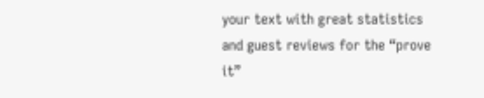your text with great statistics and guest reviews for the “prove it”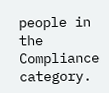people in the Compliance category.